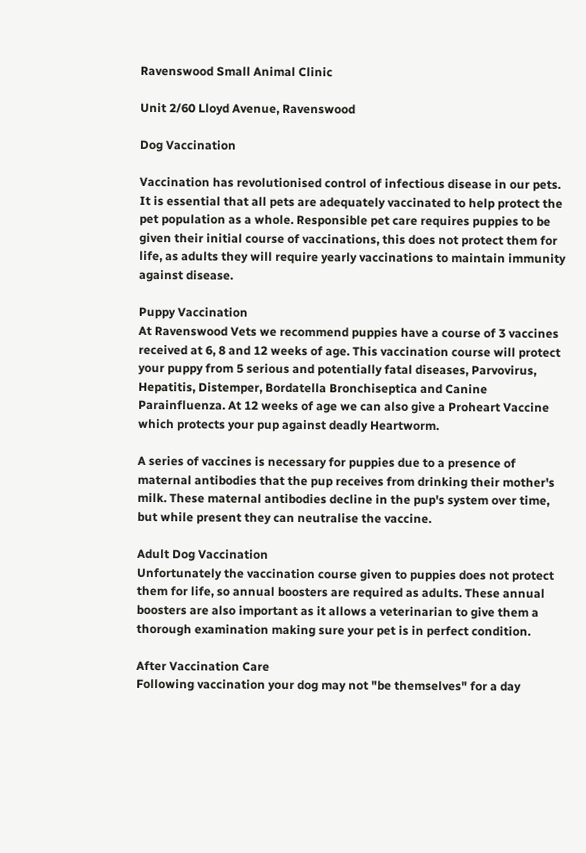Ravenswood Small Animal Clinic

Unit 2/60 Lloyd Avenue, Ravenswood

Dog Vaccination

Vaccination has revolutionised control of infectious disease in our pets. It is essential that all pets are adequately vaccinated to help protect the pet population as a whole. Responsible pet care requires puppies to be given their initial course of vaccinations, this does not protect them for life, as adults they will require yearly vaccinations to maintain immunity against disease.

Puppy Vaccination
At Ravenswood Vets we recommend puppies have a course of 3 vaccines received at 6, 8 and 12 weeks of age. This vaccination course will protect your puppy from 5 serious and potentially fatal diseases, Parvovirus, Hepatitis, Distemper, Bordatella Bronchiseptica and Canine Parainfluenza. At 12 weeks of age we can also give a Proheart Vaccine which protects your pup against deadly Heartworm.

A series of vaccines is necessary for puppies due to a presence of maternal antibodies that the pup receives from drinking their mother's milk. These maternal antibodies decline in the pup's system over time, but while present they can neutralise the vaccine.

Adult Dog Vaccination
Unfortunately the vaccination course given to puppies does not protect them for life, so annual boosters are required as adults. These annual boosters are also important as it allows a veterinarian to give them a thorough examination making sure your pet is in perfect condition.

After Vaccination Care
Following vaccination your dog may not "be themselves" for a day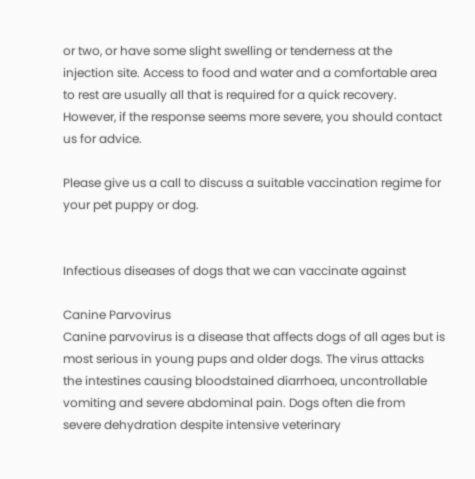or two, or have some slight swelling or tenderness at the injection site. Access to food and water and a comfortable area to rest are usually all that is required for a quick recovery. However, if the response seems more severe, you should contact us for advice.

Please give us a call to discuss a suitable vaccination regime for your pet puppy or dog.


Infectious diseases of dogs that we can vaccinate against

Canine Parvovirus
Canine parvovirus is a disease that affects dogs of all ages but is most serious in young pups and older dogs. The virus attacks the intestines causing bloodstained diarrhoea, uncontrollable vomiting and severe abdominal pain. Dogs often die from severe dehydration despite intensive veterinary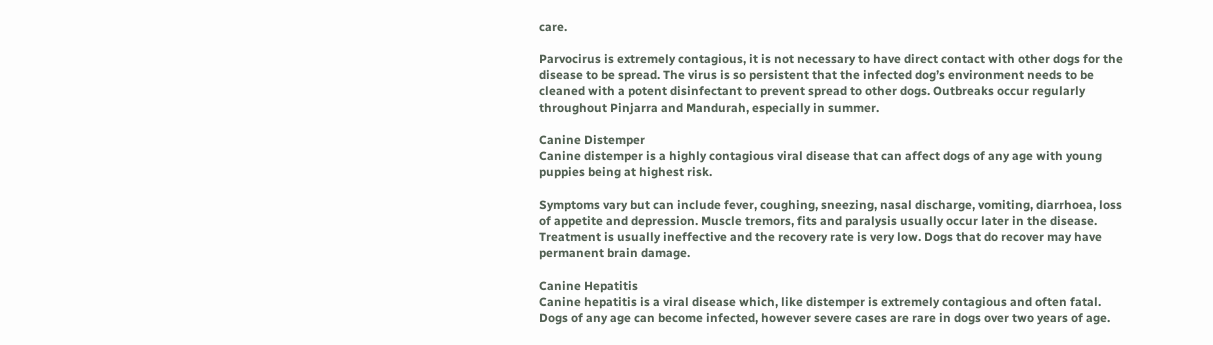care.

Parvocirus is extremely contagious, it is not necessary to have direct contact with other dogs for the disease to be spread. The virus is so persistent that the infected dog’s environment needs to be cleaned with a potent disinfectant to prevent spread to other dogs. Outbreaks occur regularly throughout Pinjarra and Mandurah, especially in summer.

Canine Distemper
Canine distemper is a highly contagious viral disease that can affect dogs of any age with young puppies being at highest risk.

Symptoms vary but can include fever, coughing, sneezing, nasal discharge, vomiting, diarrhoea, loss of appetite and depression. Muscle tremors, fits and paralysis usually occur later in the disease. Treatment is usually ineffective and the recovery rate is very low. Dogs that do recover may have permanent brain damage.

Canine Hepatitis
Canine hepatitis is a viral disease which, like distemper is extremely contagious and often fatal. Dogs of any age can become infected, however severe cases are rare in dogs over two years of age.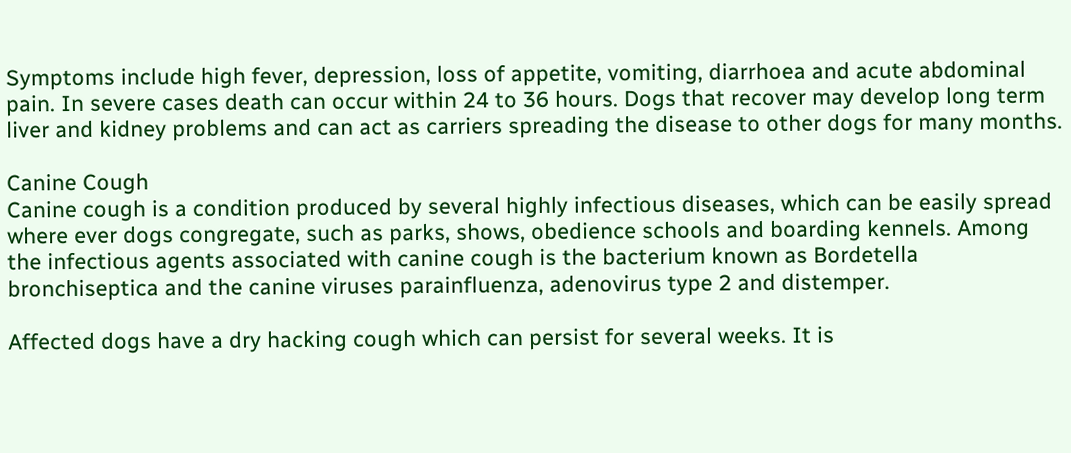Symptoms include high fever, depression, loss of appetite, vomiting, diarrhoea and acute abdominal pain. In severe cases death can occur within 24 to 36 hours. Dogs that recover may develop long term liver and kidney problems and can act as carriers spreading the disease to other dogs for many months.

Canine Cough
Canine cough is a condition produced by several highly infectious diseases, which can be easily spread where ever dogs congregate, such as parks, shows, obedience schools and boarding kennels. Among the infectious agents associated with canine cough is the bacterium known as Bordetella bronchiseptica and the canine viruses parainfluenza, adenovirus type 2 and distemper.

Affected dogs have a dry hacking cough which can persist for several weeks. It is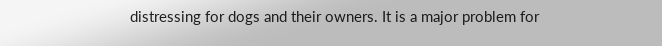distressing for dogs and their owners. It is a major problem for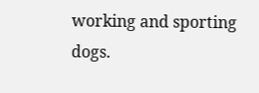working and sporting dogs.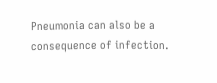Pneumonia can also be a consequence of infection.